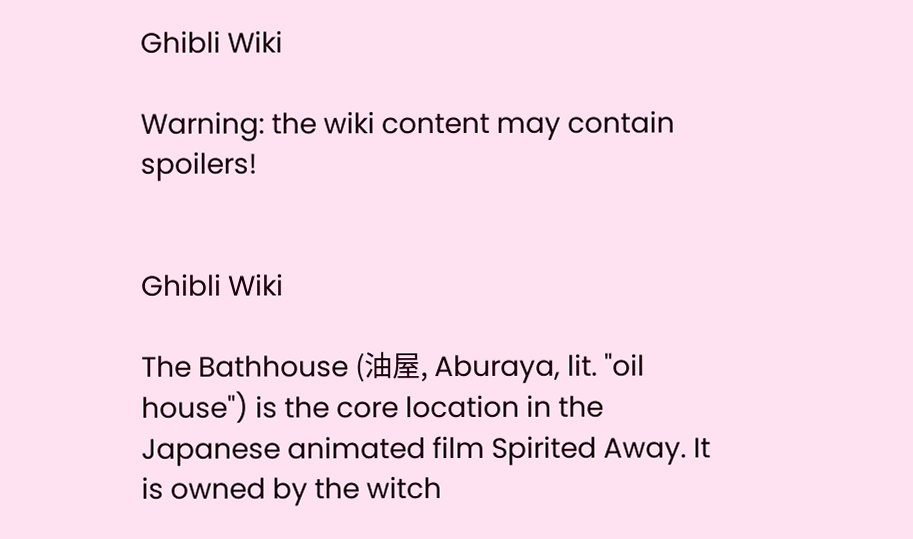Ghibli Wiki

Warning: the wiki content may contain spoilers!


Ghibli Wiki

The Bathhouse (油屋, Aburaya, lit. "oil house") is the core location in the Japanese animated film Spirited Away. It is owned by the witch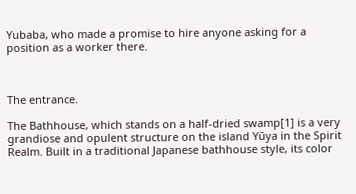Yubaba, who made a promise to hire anyone asking for a position as a worker there.



The entrance.

The Bathhouse, which stands on a half-dried swamp[1] is a very grandiose and opulent structure on the island Yūya in the Spirit Realm. Built in a traditional Japanese bathhouse style, its color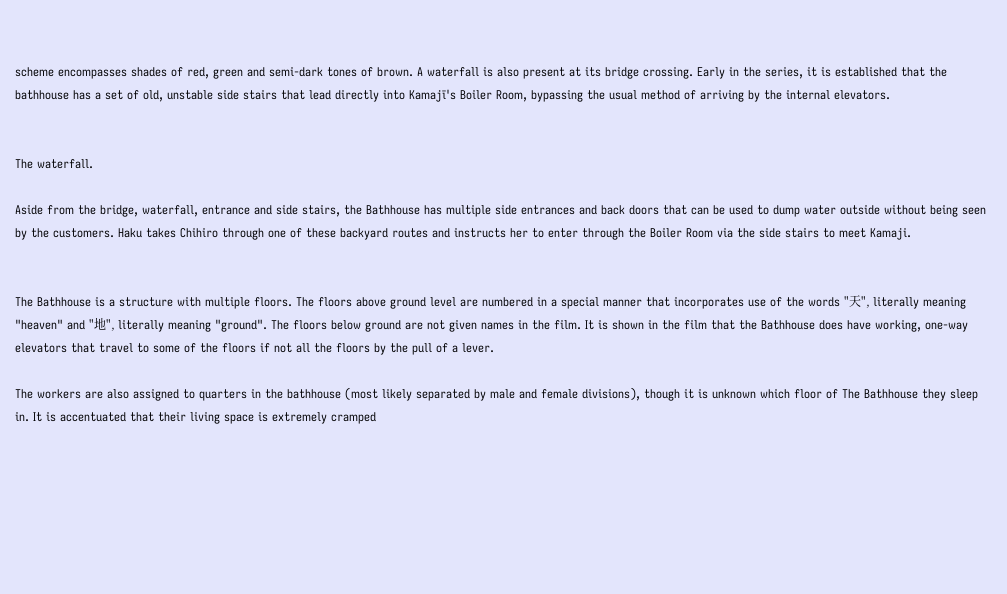scheme encompasses shades of red, green and semi-dark tones of brown. A waterfall is also present at its bridge crossing. Early in the series, it is established that the bathhouse has a set of old, unstable side stairs that lead directly into Kamajī's Boiler Room, bypassing the usual method of arriving by the internal elevators.


The waterfall.

Aside from the bridge, waterfall, entrance and side stairs, the Bathhouse has multiple side entrances and back doors that can be used to dump water outside without being seen by the customers. Haku takes Chihiro through one of these backyard routes and instructs her to enter through the Boiler Room via the side stairs to meet Kamaji.


The Bathhouse is a structure with multiple floors. The floors above ground level are numbered in a special manner that incorporates use of the words "天", literally meaning "heaven" and "地", literally meaning "ground". The floors below ground are not given names in the film. It is shown in the film that the Bathhouse does have working, one-way elevators that travel to some of the floors if not all the floors by the pull of a lever.

The workers are also assigned to quarters in the bathhouse (most likely separated by male and female divisions), though it is unknown which floor of The Bathhouse they sleep in. It is accentuated that their living space is extremely cramped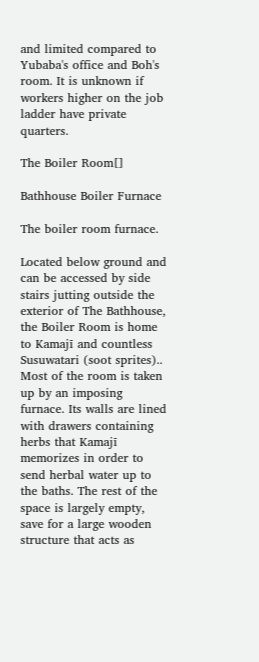and limited compared to Yubaba's office and Boh's room. It is unknown if workers higher on the job ladder have private quarters.

The Boiler Room[]

Bathhouse Boiler Furnace

The boiler room furnace.

Located below ground and can be accessed by side stairs jutting outside the exterior of The Bathhouse, the Boiler Room is home to Kamajī and countless Susuwatari (soot sprites).. Most of the room is taken up by an imposing furnace. Its walls are lined with drawers containing herbs that Kamajī memorizes in order to send herbal water up to the baths. The rest of the space is largely empty, save for a large wooden structure that acts as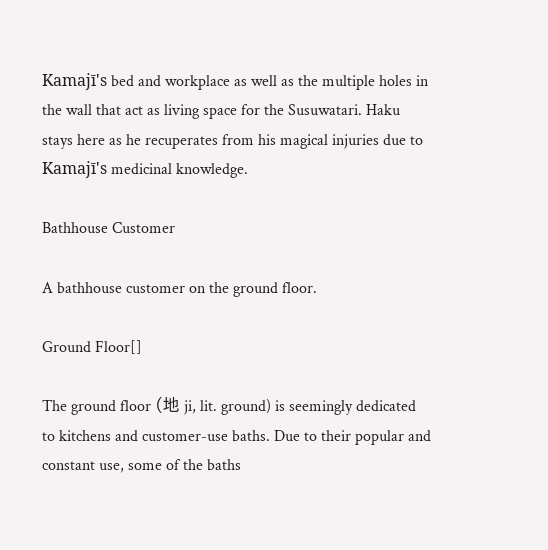Kamajī's bed and workplace as well as the multiple holes in the wall that act as living space for the Susuwatari. Haku stays here as he recuperates from his magical injuries due to Kamajī's medicinal knowledge.

Bathhouse Customer

A bathhouse customer on the ground floor.

Ground Floor[]

The ground floor (地 ji, lit. ground) is seemingly dedicated to kitchens and customer-use baths. Due to their popular and constant use, some of the baths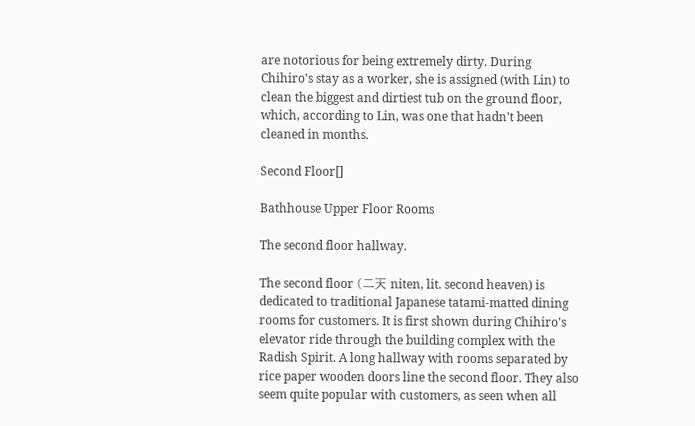are notorious for being extremely dirty. During Chihiro's stay as a worker, she is assigned (with Lin) to clean the biggest and dirtiest tub on the ground floor, which, according to Lin, was one that hadn't been cleaned in months.

Second Floor[]

Bathhouse Upper Floor Rooms

The second floor hallway.

The second floor (二天 niten, lit. second heaven) is dedicated to traditional Japanese tatami-matted dining rooms for customers. It is first shown during Chihiro's elevator ride through the building complex with the Radish Spirit. A long hallway with rooms separated by rice paper wooden doors line the second floor. They also seem quite popular with customers, as seen when all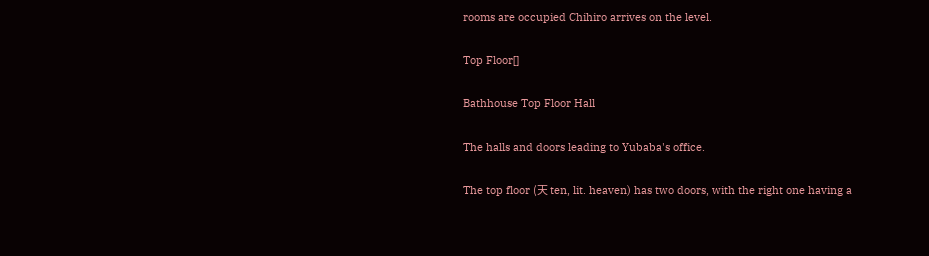rooms are occupied Chihiro arrives on the level.

Top Floor[]

Bathhouse Top Floor Hall

The halls and doors leading to Yubaba's office.

The top floor (天 ten, lit. heaven) has two doors, with the right one having a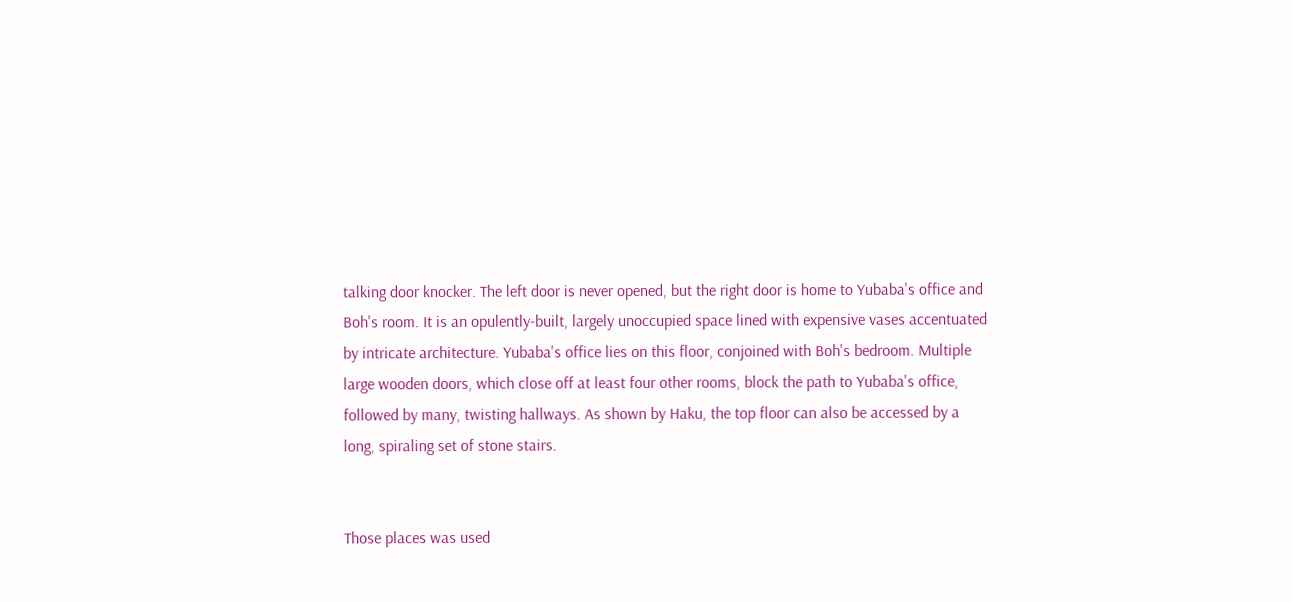talking door knocker. The left door is never opened, but the right door is home to Yubaba's office and Boh's room. It is an opulently-built, largely unoccupied space lined with expensive vases accentuated by intricate architecture. Yubaba's office lies on this floor, conjoined with Boh's bedroom. Multiple large wooden doors, which close off at least four other rooms, block the path to Yubaba's office, followed by many, twisting hallways. As shown by Haku, the top floor can also be accessed by a long, spiraling set of stone stairs.


Those places was used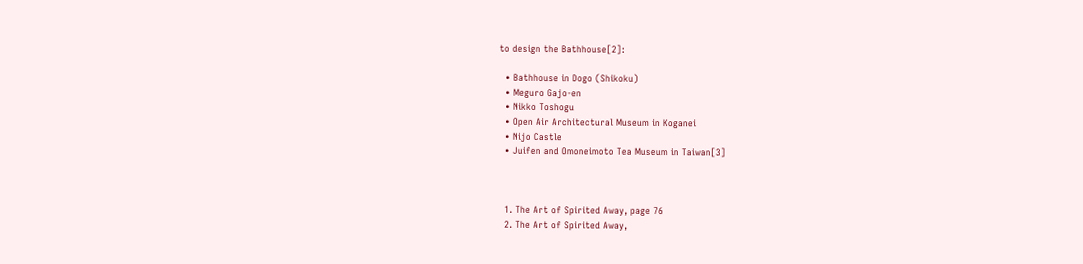to design the Bathhouse[2]:

  • Bathhouse in Dogo (Shikoku)
  • Meguro Gajo-en
  • Nikko Toshogu
  • Open Air Architectural Museum in Koganei
  • Nijo Castle
  • Juifen and Omoneimoto Tea Museum in Taiwan[3]



  1. The Art of Spirited Away, page 76
  2. The Art of Spirited Away,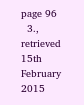page 96
  3., retrieved 15th February 2015